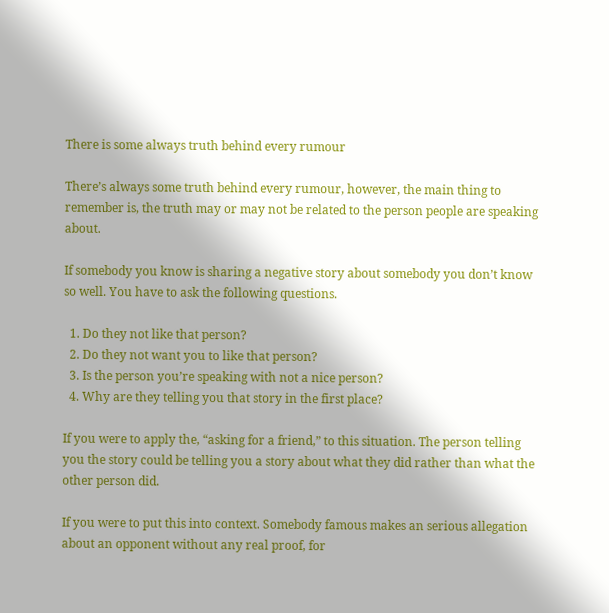There is some always truth behind every rumour

There’s always some truth behind every rumour, however, the main thing to remember is, the truth may or may not be related to the person people are speaking about.

If somebody you know is sharing a negative story about somebody you don’t know so well. You have to ask the following questions.

  1. Do they not like that person?
  2. Do they not want you to like that person?
  3. Is the person you’re speaking with not a nice person?
  4. Why are they telling you that story in the first place?

If you were to apply the, “asking for a friend,” to this situation. The person telling you the story could be telling you a story about what they did rather than what the other person did.

If you were to put this into context. Somebody famous makes an serious allegation about an opponent without any real proof, for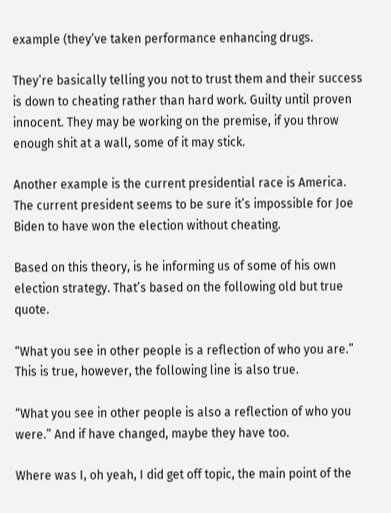example (they’ve taken performance enhancing drugs.

They’re basically telling you not to trust them and their success is down to cheating rather than hard work. Guilty until proven innocent. They may be working on the premise, if you throw enough shit at a wall, some of it may stick.

Another example is the current presidential race is America. The current president seems to be sure it’s impossible for Joe Biden to have won the election without cheating.

Based on this theory, is he informing us of some of his own election strategy. That’s based on the following old but true quote.

“What you see in other people is a reflection of who you are.” This is true, however, the following line is also true.

“What you see in other people is also a reflection of who you were.” And if have changed, maybe they have too.

Where was I, oh yeah, I did get off topic, the main point of the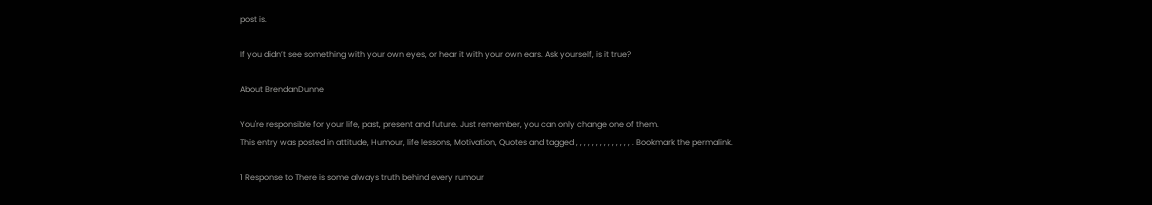post is.

If you didn’t see something with your own eyes, or hear it with your own ears. Ask yourself, is it true?

About BrendanDunne

You're responsible for your life, past, present and future. Just remember, you can only change one of them.
This entry was posted in attitude, Humour, life lessons, Motivation, Quotes and tagged , , , , , , , , , , , , , , . Bookmark the permalink.

1 Response to There is some always truth behind every rumour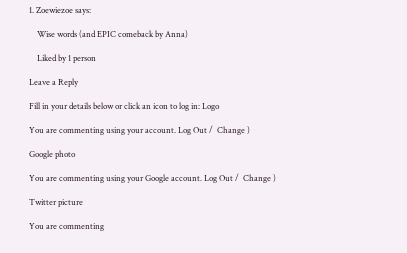1. Zoewiezoe says:

    Wise words (and EPIC comeback by Anna)

    Liked by 1 person

Leave a Reply

Fill in your details below or click an icon to log in: Logo

You are commenting using your account. Log Out /  Change )

Google photo

You are commenting using your Google account. Log Out /  Change )

Twitter picture

You are commenting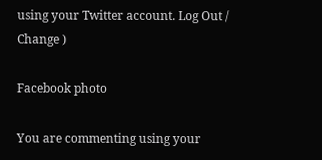using your Twitter account. Log Out /  Change )

Facebook photo

You are commenting using your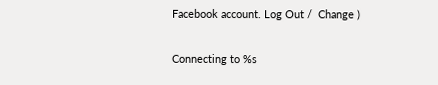Facebook account. Log Out /  Change )

Connecting to %s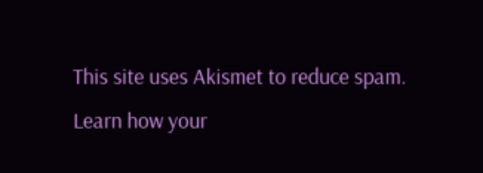This site uses Akismet to reduce spam. Learn how your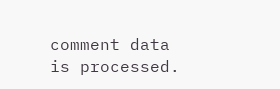comment data is processed.